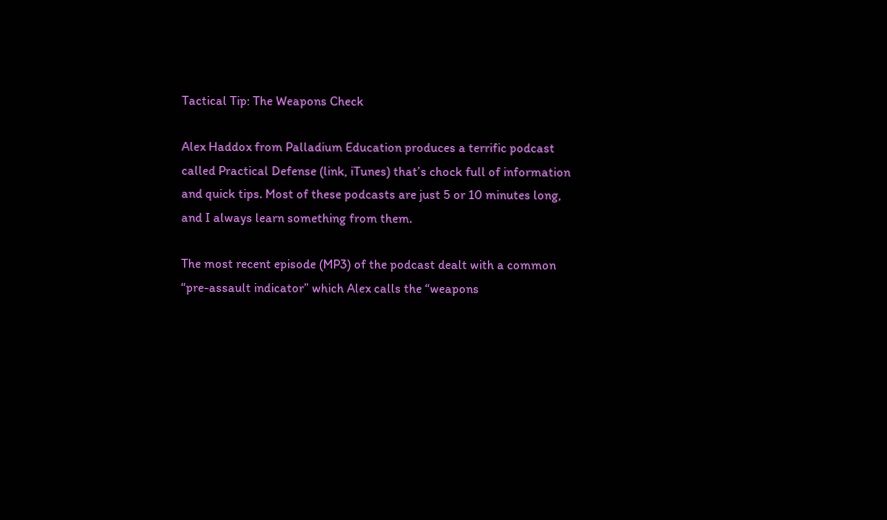Tactical Tip: The Weapons Check

Alex Haddox from Palladium Education produces a terrific podcast called Practical Defense (link, iTunes) that’s chock full of information and quick tips. Most of these podcasts are just 5 or 10 minutes long, and I always learn something from them.

The most recent episode (MP3) of the podcast dealt with a common “pre-assault indicator” which Alex calls the “weapons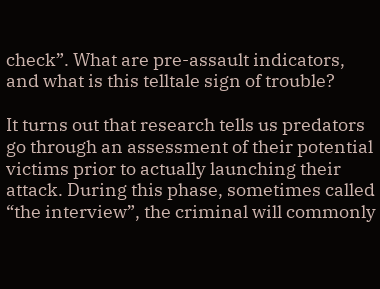check”. What are pre-assault indicators, and what is this telltale sign of trouble?

It turns out that research tells us predators go through an assessment of their potential victims prior to actually launching their attack. During this phase, sometimes called “the interview”, the criminal will commonly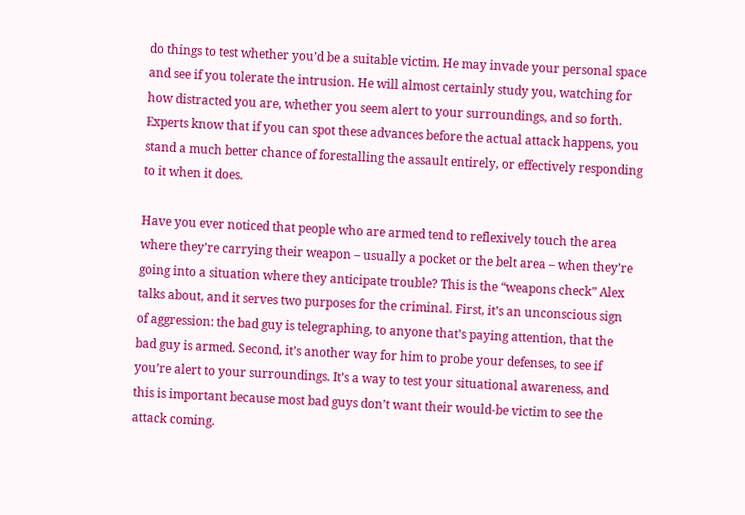do things to test whether you’d be a suitable victim. He may invade your personal space and see if you tolerate the intrusion. He will almost certainly study you, watching for how distracted you are, whether you seem alert to your surroundings, and so forth. Experts know that if you can spot these advances before the actual attack happens, you stand a much better chance of forestalling the assault entirely, or effectively responding to it when it does.

Have you ever noticed that people who are armed tend to reflexively touch the area where they’re carrying their weapon – usually a pocket or the belt area – when they’re going into a situation where they anticipate trouble? This is the “weapons check” Alex talks about, and it serves two purposes for the criminal. First, it’s an unconscious sign of aggression: the bad guy is telegraphing, to anyone that’s paying attention, that the bad guy is armed. Second, it’s another way for him to probe your defenses, to see if you’re alert to your surroundings. It’s a way to test your situational awareness, and this is important because most bad guys don’t want their would-be victim to see the attack coming.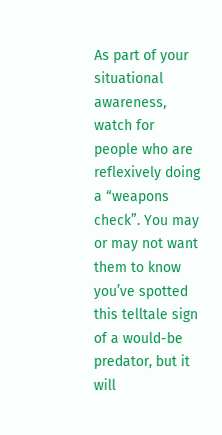As part of your situational awareness, watch for people who are reflexively doing a “weapons check”. You may or may not want them to know you’ve spotted this telltale sign of a would-be predator, but it will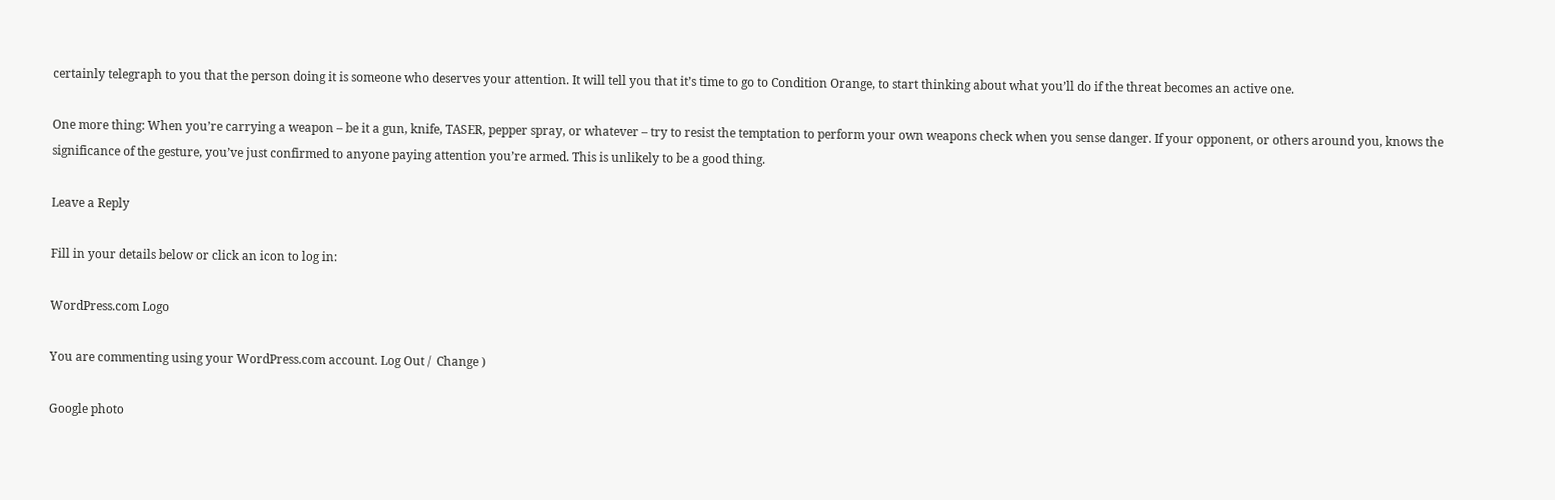certainly telegraph to you that the person doing it is someone who deserves your attention. It will tell you that it’s time to go to Condition Orange, to start thinking about what you’ll do if the threat becomes an active one.

One more thing: When you’re carrying a weapon – be it a gun, knife, TASER, pepper spray, or whatever – try to resist the temptation to perform your own weapons check when you sense danger. If your opponent, or others around you, knows the significance of the gesture, you’ve just confirmed to anyone paying attention you’re armed. This is unlikely to be a good thing.

Leave a Reply

Fill in your details below or click an icon to log in:

WordPress.com Logo

You are commenting using your WordPress.com account. Log Out /  Change )

Google photo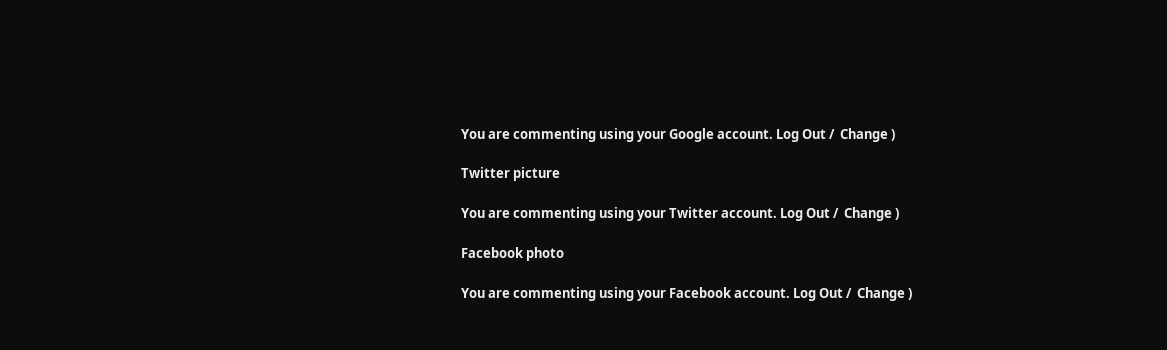You are commenting using your Google account. Log Out /  Change )

Twitter picture

You are commenting using your Twitter account. Log Out /  Change )

Facebook photo

You are commenting using your Facebook account. Log Out /  Change )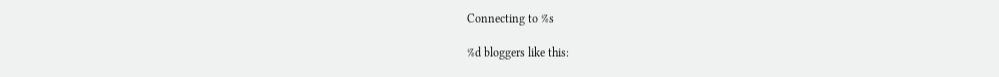Connecting to %s

%d bloggers like this: